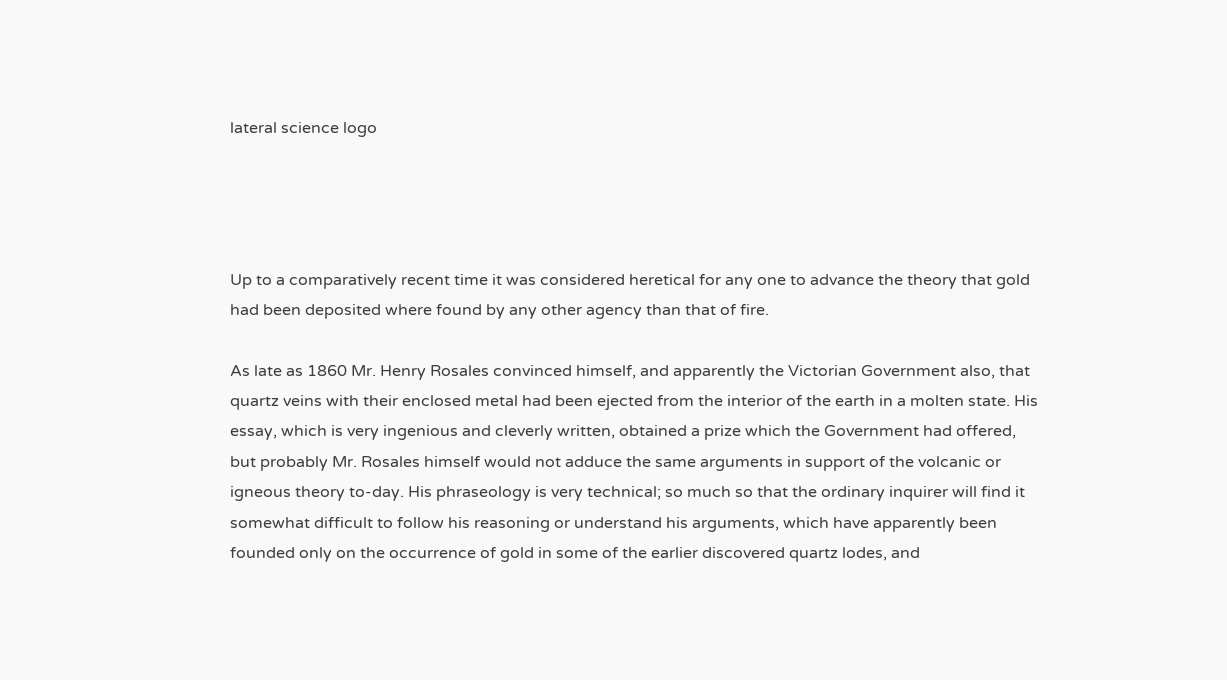lateral science logo




Up to a comparatively recent time it was considered heretical for any one to advance the theory that gold had been deposited where found by any other agency than that of fire.

As late as 1860 Mr. Henry Rosales convinced himself, and apparently the Victorian Government also, that quartz veins with their enclosed metal had been ejected from the interior of the earth in a molten state. His essay, which is very ingenious and cleverly written, obtained a prize which the Government had offered, but probably Mr. Rosales himself would not adduce the same arguments in support of the volcanic or igneous theory to-day. His phraseology is very technical; so much so that the ordinary inquirer will find it somewhat difficult to follow his reasoning or understand his arguments, which have apparently been founded only on the occurrence of gold in some of the earlier discovered quartz lodes, and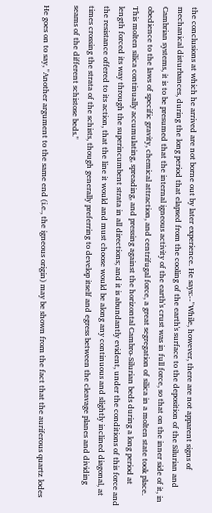the conclusions at which he arrived are not borne out by later experience. He says:--"While, however, there are not apparent signs of mechanical disturbances, during the long period that elapsed from the cooling of the earth's surface to the deposition of the Silurian and Cambrian systems, it is to be presumed that the internal igneous activity of the earth's crust was in full force, so that on the inner side of it, in obedience to the laws of specific gravity, chemical attraction, and centrifugal force, a great segregation of silica in a molten state took place. This molten silica continually accumulating, spreading, and pressing against the horizontal Cambro-Silurian beds during a long period at length forced its way through the superincumbent strata in all directions; and it is abundantly evident, under the conditions of this force and the resistance offered to its action, that the line it would and must choose would be along any continuous and slightly inclined diagonal, at times crossing the strata of the schists, though generally preferring to develop itself and egress between the cleavage planes and dividing seams of the different schistose beds."

He goes on to say, "Another argument to the same end (i.e., the igneous origin) may be shown from the fact that the auriferous quartz lodes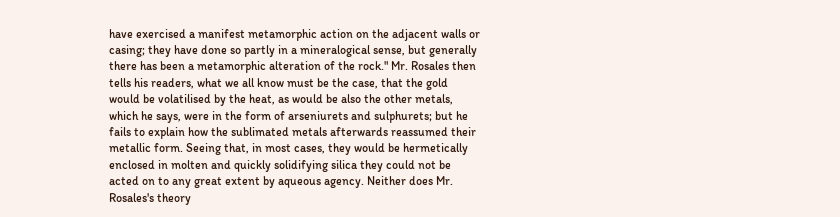have exercised a manifest metamorphic action on the adjacent walls or casing; they have done so partly in a mineralogical sense, but generally there has been a metamorphic alteration of the rock." Mr. Rosales then tells his readers, what we all know must be the case, that the gold would be volatilised by the heat, as would be also the other metals, which he says, were in the form of arseniurets and sulphurets; but he fails to explain how the sublimated metals afterwards reassumed their metallic form. Seeing that, in most cases, they would be hermetically enclosed in molten and quickly solidifying silica they could not be acted on to any great extent by aqueous agency. Neither does Mr. Rosales's theory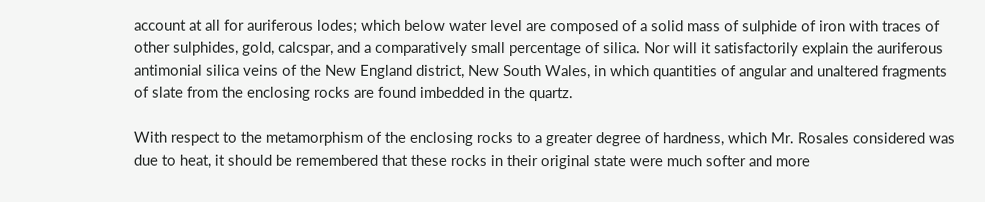account at all for auriferous lodes; which below water level are composed of a solid mass of sulphide of iron with traces of other sulphides, gold, calcspar, and a comparatively small percentage of silica. Nor will it satisfactorily explain the auriferous antimonial silica veins of the New England district, New South Wales, in which quantities of angular and unaltered fragments of slate from the enclosing rocks are found imbedded in the quartz.

With respect to the metamorphism of the enclosing rocks to a greater degree of hardness, which Mr. Rosales considered was due to heat, it should be remembered that these rocks in their original state were much softer and more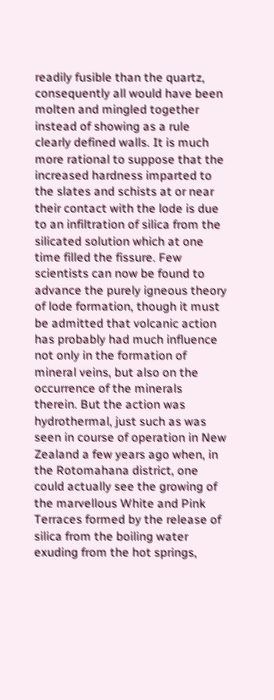readily fusible than the quartz, consequently all would have been molten and mingled together instead of showing as a rule clearly defined walls. It is much more rational to suppose that the increased hardness imparted to the slates and schists at or near their contact with the lode is due to an infiltration of silica from the silicated solution which at one time filled the fissure. Few scientists can now be found to advance the purely igneous theory of lode formation, though it must be admitted that volcanic action has probably had much influence not only in the formation of mineral veins, but also on the occurrence of the minerals therein. But the action was hydrothermal, just such as was seen in course of operation in New Zealand a few years ago when, in the Rotomahana district, one could actually see the growing of the marvellous White and Pink Terraces formed by the release of silica from the boiling water exuding from the hot springs,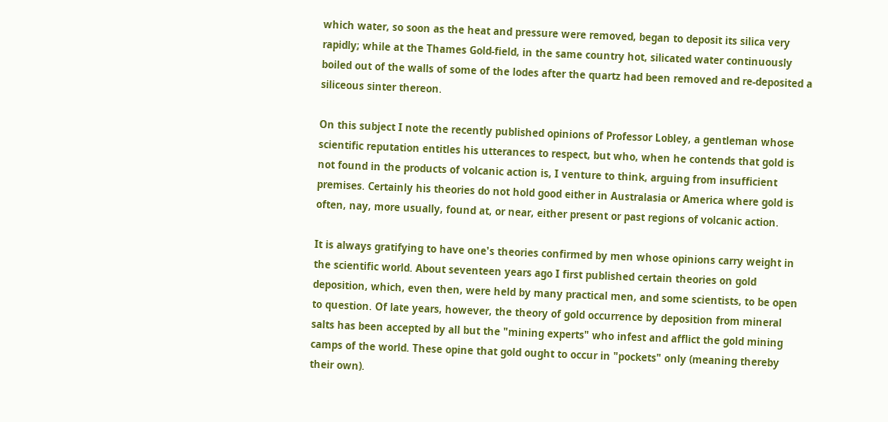which water, so soon as the heat and pressure were removed, began to deposit its silica very rapidly; while at the Thames Gold-field, in the same country hot, silicated water continuously boiled out of the walls of some of the lodes after the quartz had been removed and re-deposited a siliceous sinter thereon.

On this subject I note the recently published opinions of Professor Lobley, a gentleman whose scientific reputation entitles his utterances to respect, but who, when he contends that gold is not found in the products of volcanic action is, I venture to think, arguing from insufficient premises. Certainly his theories do not hold good either in Australasia or America where gold is often, nay, more usually, found at, or near, either present or past regions of volcanic action.

It is always gratifying to have one's theories confirmed by men whose opinions carry weight in the scientific world. About seventeen years ago I first published certain theories on gold deposition, which, even then, were held by many practical men, and some scientists, to be open to question. Of late years, however, the theory of gold occurrence by deposition from mineral salts has been accepted by all but the "mining experts" who infest and afflict the gold mining camps of the world. These opine that gold ought to occur in "pockets" only (meaning thereby their own).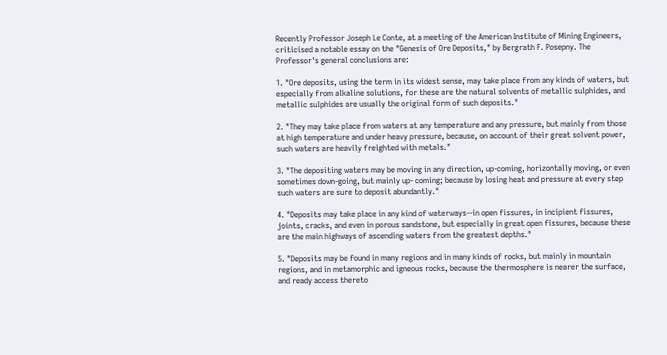Recently Professor Joseph Le Conte, at a meeting of the American Institute of Mining Engineers, criticised a notable essay on the "Genesis of Ore Deposits," by Bergrath F. Posepny. The Professor's general conclusions are:

1. "Ore deposits, using the term in its widest sense, may take place from any kinds of waters, but especially from alkaline solutions, for these are the natural solvents of metallic sulphides, and metallic sulphides are usually the original form of such deposits."

2. "They may take place from waters at any temperature and any pressure, but mainly from those at high temperature and under heavy pressure, because, on account of their great solvent power, such waters are heavily freighted with metals."

3. "The depositing waters may be moving in any direction, up-coming, horizontally moving, or even sometimes down-going, but mainly up- coming; because by losing heat and pressure at every step such waters are sure to deposit abundantly."

4. "Deposits may take place in any kind of waterways--in open fissures, in incipient fissures, joints, cracks, and even in porous sandstone, but especially in great open fissures, because these are the main highways of ascending waters from the greatest depths."

5. "Deposits may be found in many regions and in many kinds of rocks, but mainly in mountain regions, and in metamorphic and igneous rocks, because the thermosphere is nearer the surface, and ready access thereto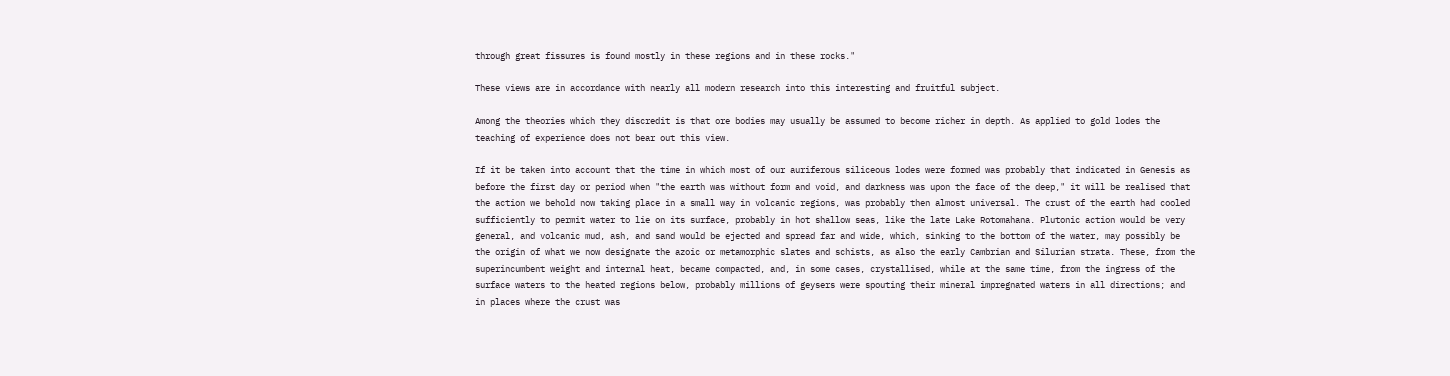through great fissures is found mostly in these regions and in these rocks."

These views are in accordance with nearly all modern research into this interesting and fruitful subject.

Among the theories which they discredit is that ore bodies may usually be assumed to become richer in depth. As applied to gold lodes the teaching of experience does not bear out this view.

If it be taken into account that the time in which most of our auriferous siliceous lodes were formed was probably that indicated in Genesis as before the first day or period when "the earth was without form and void, and darkness was upon the face of the deep," it will be realised that the action we behold now taking place in a small way in volcanic regions, was probably then almost universal. The crust of the earth had cooled sufficiently to permit water to lie on its surface, probably in hot shallow seas, like the late Lake Rotomahana. Plutonic action would be very general, and volcanic mud, ash, and sand would be ejected and spread far and wide, which, sinking to the bottom of the water, may possibly be the origin of what we now designate the azoic or metamorphic slates and schists, as also the early Cambrian and Silurian strata. These, from the superincumbent weight and internal heat, became compacted, and, in some cases, crystallised, while at the same time, from the ingress of the surface waters to the heated regions below, probably millions of geysers were spouting their mineral impregnated waters in all directions; and in places where the crust was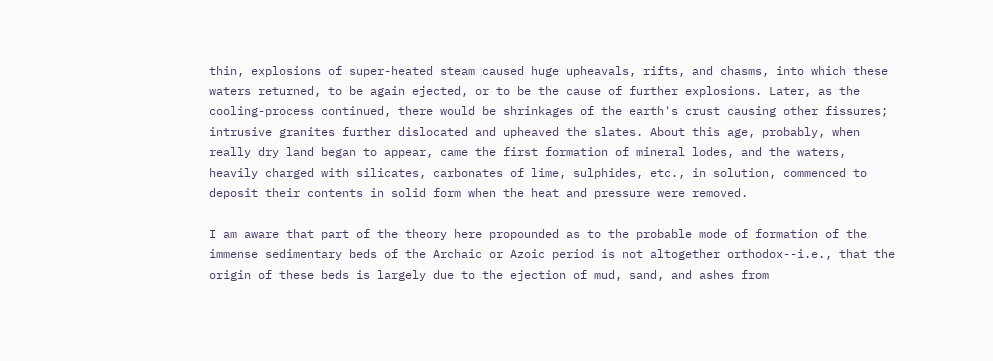thin, explosions of super-heated steam caused huge upheavals, rifts, and chasms, into which these waters returned, to be again ejected, or to be the cause of further explosions. Later, as the cooling-process continued, there would be shrinkages of the earth's crust causing other fissures; intrusive granites further dislocated and upheaved the slates. About this age, probably, when really dry land began to appear, came the first formation of mineral lodes, and the waters, heavily charged with silicates, carbonates of lime, sulphides, etc., in solution, commenced to deposit their contents in solid form when the heat and pressure were removed.

I am aware that part of the theory here propounded as to the probable mode of formation of the immense sedimentary beds of the Archaic or Azoic period is not altogether orthodox--i.e., that the origin of these beds is largely due to the ejection of mud, sand, and ashes from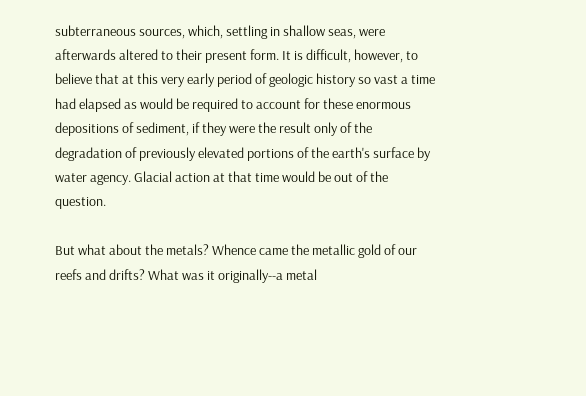subterraneous sources, which, settling in shallow seas, were afterwards altered to their present form. It is difficult, however, to believe that at this very early period of geologic history so vast a time had elapsed as would be required to account for these enormous depositions of sediment, if they were the result only of the degradation of previously elevated portions of the earth's surface by water agency. Glacial action at that time would be out of the question.

But what about the metals? Whence came the metallic gold of our reefs and drifts? What was it originally--a metal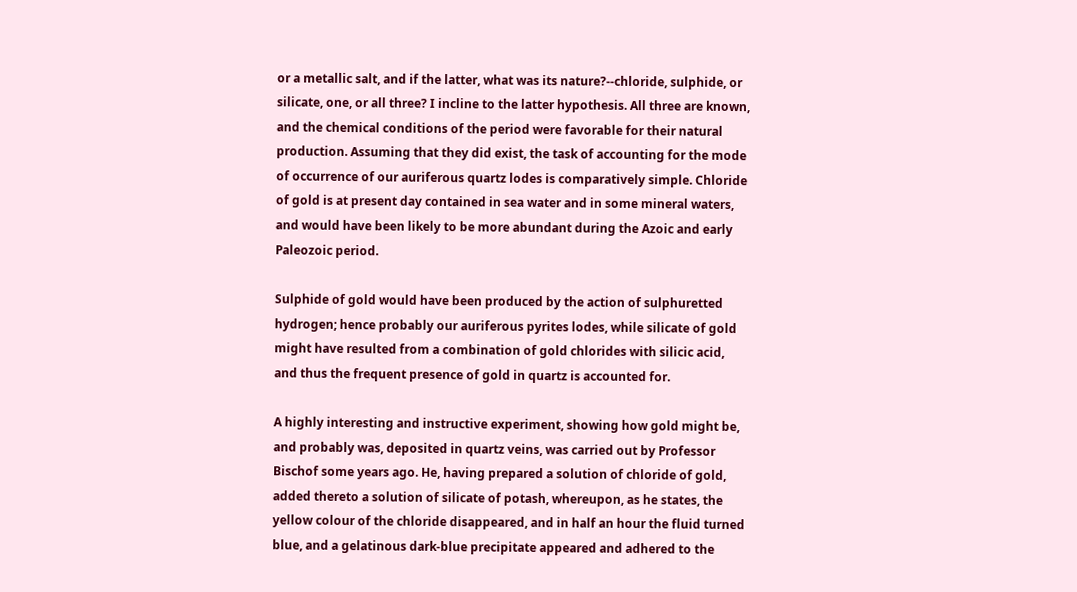or a metallic salt, and if the latter, what was its nature?--chloride, sulphide, or silicate, one, or all three? I incline to the latter hypothesis. All three are known, and the chemical conditions of the period were favorable for their natural production. Assuming that they did exist, the task of accounting for the mode of occurrence of our auriferous quartz lodes is comparatively simple. Chloride of gold is at present day contained in sea water and in some mineral waters, and would have been likely to be more abundant during the Azoic and early Paleozoic period.

Sulphide of gold would have been produced by the action of sulphuretted hydrogen; hence probably our auriferous pyrites lodes, while silicate of gold might have resulted from a combination of gold chlorides with silicic acid, and thus the frequent presence of gold in quartz is accounted for.

A highly interesting and instructive experiment, showing how gold might be, and probably was, deposited in quartz veins, was carried out by Professor Bischof some years ago. He, having prepared a solution of chloride of gold, added thereto a solution of silicate of potash, whereupon, as he states, the yellow colour of the chloride disappeared, and in half an hour the fluid turned blue, and a gelatinous dark-blue precipitate appeared and adhered to the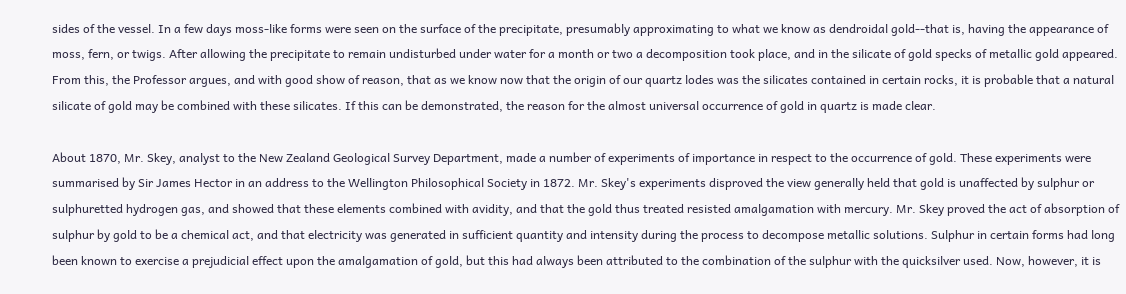sides of the vessel. In a few days moss-like forms were seen on the surface of the precipitate, presumably approximating to what we know as dendroidal gold--that is, having the appearance of moss, fern, or twigs. After allowing the precipitate to remain undisturbed under water for a month or two a decomposition took place, and in the silicate of gold specks of metallic gold appeared. From this, the Professor argues, and with good show of reason, that as we know now that the origin of our quartz lodes was the silicates contained in certain rocks, it is probable that a natural silicate of gold may be combined with these silicates. If this can be demonstrated, the reason for the almost universal occurrence of gold in quartz is made clear.

About 1870, Mr. Skey, analyst to the New Zealand Geological Survey Department, made a number of experiments of importance in respect to the occurrence of gold. These experiments were summarised by Sir James Hector in an address to the Wellington Philosophical Society in 1872. Mr. Skey's experiments disproved the view generally held that gold is unaffected by sulphur or sulphuretted hydrogen gas, and showed that these elements combined with avidity, and that the gold thus treated resisted amalgamation with mercury. Mr. Skey proved the act of absorption of sulphur by gold to be a chemical act, and that electricity was generated in sufficient quantity and intensity during the process to decompose metallic solutions. Sulphur in certain forms had long been known to exercise a prejudicial effect upon the amalgamation of gold, but this had always been attributed to the combination of the sulphur with the quicksilver used. Now, however, it is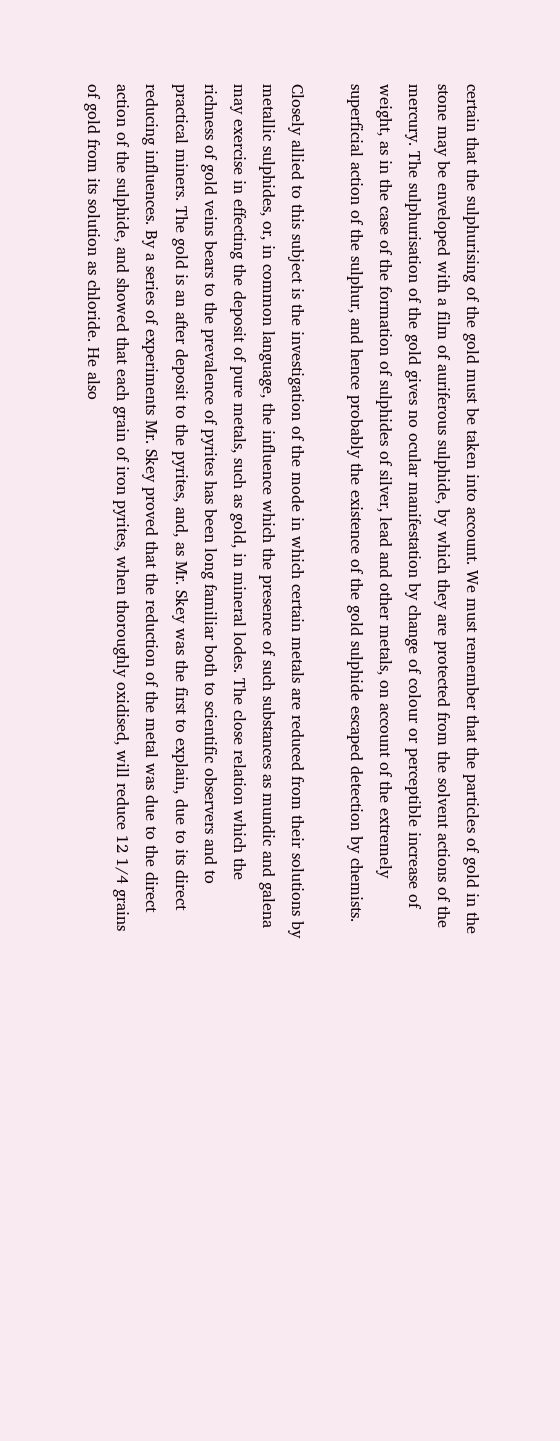certain that the sulphurising of the gold must be taken into account. We must remember that the particles of gold in the stone may be enveloped with a film of auriferous sulphide, by which they are protected from the solvent actions of the mercury. The sulphurisation of the gold gives no ocular manifestation by change of colour or perceptible increase of weight, as in the case of the formation of sulphides of silver, lead and other metals, on account of the extremely superficial action of the sulphur, and hence probably the existence of the gold sulphide escaped detection by chemists.

Closely allied to this subject is the investigation of the mode in which certain metals are reduced from their solutions by metallic sulphides, or, in common language, the influence which the presence of such substances as mundic and galena may exercise in effecting the deposit of pure metals, such as gold, in mineral lodes. The close relation which the richness of gold veins bears to the prevalence of pyrites has been long familiar both to scientific observers and to practical miners. The gold is an after deposit to the pyrites, and, as Mr. Skey was the first to explain, due to its direct reducing influences. By a series of experiments Mr. Skey proved that the reduction of the metal was due to the direct action of the sulphide, and showed that each grain of iron pyrites, when thoroughly oxidised, will reduce 12 1/4 grains of gold from its solution as chloride. He also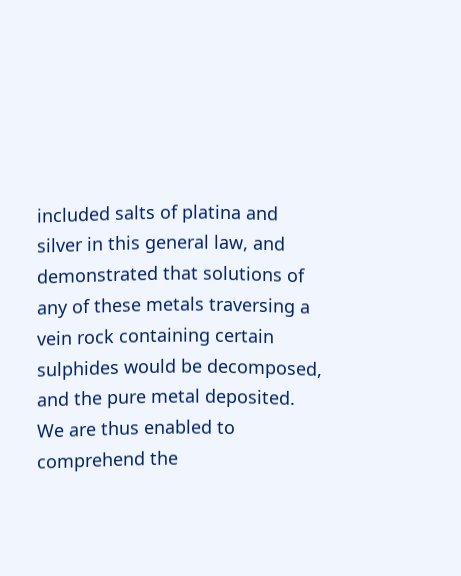included salts of platina and silver in this general law, and demonstrated that solutions of any of these metals traversing a vein rock containing certain sulphides would be decomposed, and the pure metal deposited. We are thus enabled to comprehend the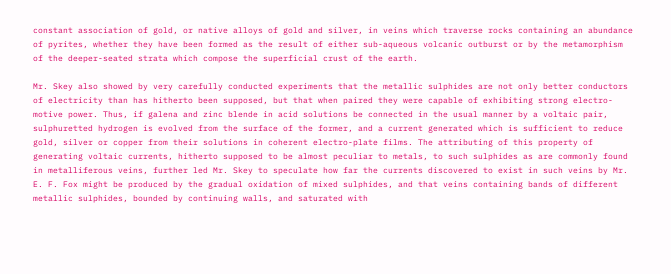constant association of gold, or native alloys of gold and silver, in veins which traverse rocks containing an abundance of pyrites, whether they have been formed as the result of either sub-aqueous volcanic outburst or by the metamorphism of the deeper-seated strata which compose the superficial crust of the earth.

Mr. Skey also showed by very carefully conducted experiments that the metallic sulphides are not only better conductors of electricity than has hitherto been supposed, but that when paired they were capable of exhibiting strong electro-motive power. Thus, if galena and zinc blende in acid solutions be connected in the usual manner by a voltaic pair, sulphuretted hydrogen is evolved from the surface of the former, and a current generated which is sufficient to reduce gold, silver or copper from their solutions in coherent electro-plate films. The attributing of this property of generating voltaic currents, hitherto supposed to be almost peculiar to metals, to such sulphides as are commonly found in metalliferous veins, further led Mr. Skey to speculate how far the currents discovered to exist in such veins by Mr. E. F. Fox might be produced by the gradual oxidation of mixed sulphides, and that veins containing bands of different metallic sulphides, bounded by continuing walls, and saturated with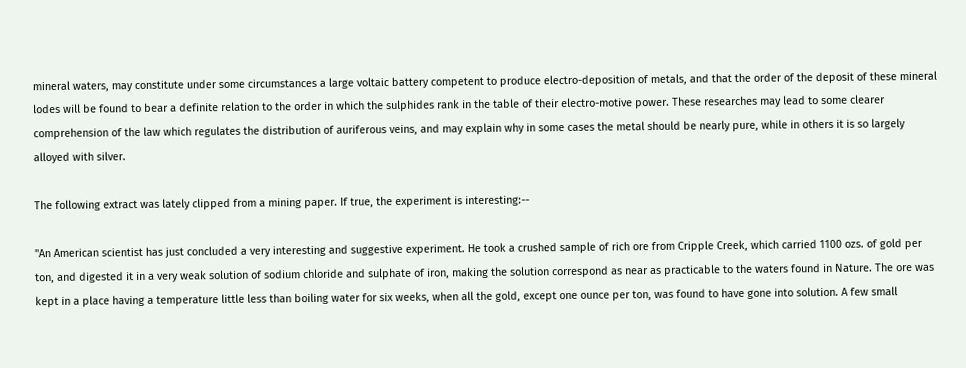mineral waters, may constitute under some circumstances a large voltaic battery competent to produce electro-deposition of metals, and that the order of the deposit of these mineral lodes will be found to bear a definite relation to the order in which the sulphides rank in the table of their electro-motive power. These researches may lead to some clearer comprehension of the law which regulates the distribution of auriferous veins, and may explain why in some cases the metal should be nearly pure, while in others it is so largely alloyed with silver.

The following extract was lately clipped from a mining paper. If true, the experiment is interesting:--

"An American scientist has just concluded a very interesting and suggestive experiment. He took a crushed sample of rich ore from Cripple Creek, which carried 1100 ozs. of gold per ton, and digested it in a very weak solution of sodium chloride and sulphate of iron, making the solution correspond as near as practicable to the waters found in Nature. The ore was kept in a place having a temperature little less than boiling water for six weeks, when all the gold, except one ounce per ton, was found to have gone into solution. A few small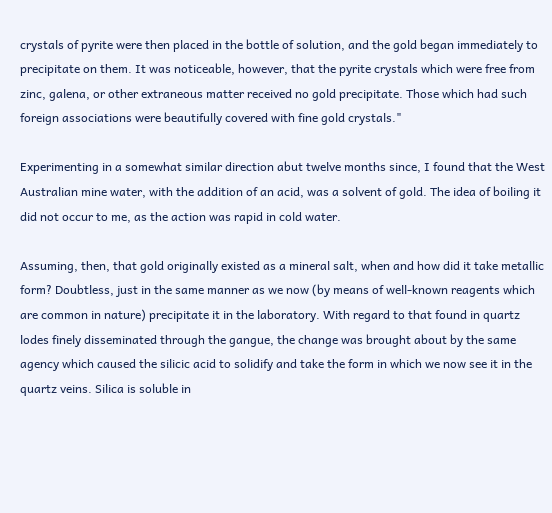crystals of pyrite were then placed in the bottle of solution, and the gold began immediately to precipitate on them. It was noticeable, however, that the pyrite crystals which were free from zinc, galena, or other extraneous matter received no gold precipitate. Those which had such foreign associations were beautifully covered with fine gold crystals."

Experimenting in a somewhat similar direction abut twelve months since, I found that the West Australian mine water, with the addition of an acid, was a solvent of gold. The idea of boiling it did not occur to me, as the action was rapid in cold water.

Assuming, then, that gold originally existed as a mineral salt, when and how did it take metallic form? Doubtless, just in the same manner as we now (by means of well-known reagents which are common in nature) precipitate it in the laboratory. With regard to that found in quartz lodes finely disseminated through the gangue, the change was brought about by the same agency which caused the silicic acid to solidify and take the form in which we now see it in the quartz veins. Silica is soluble in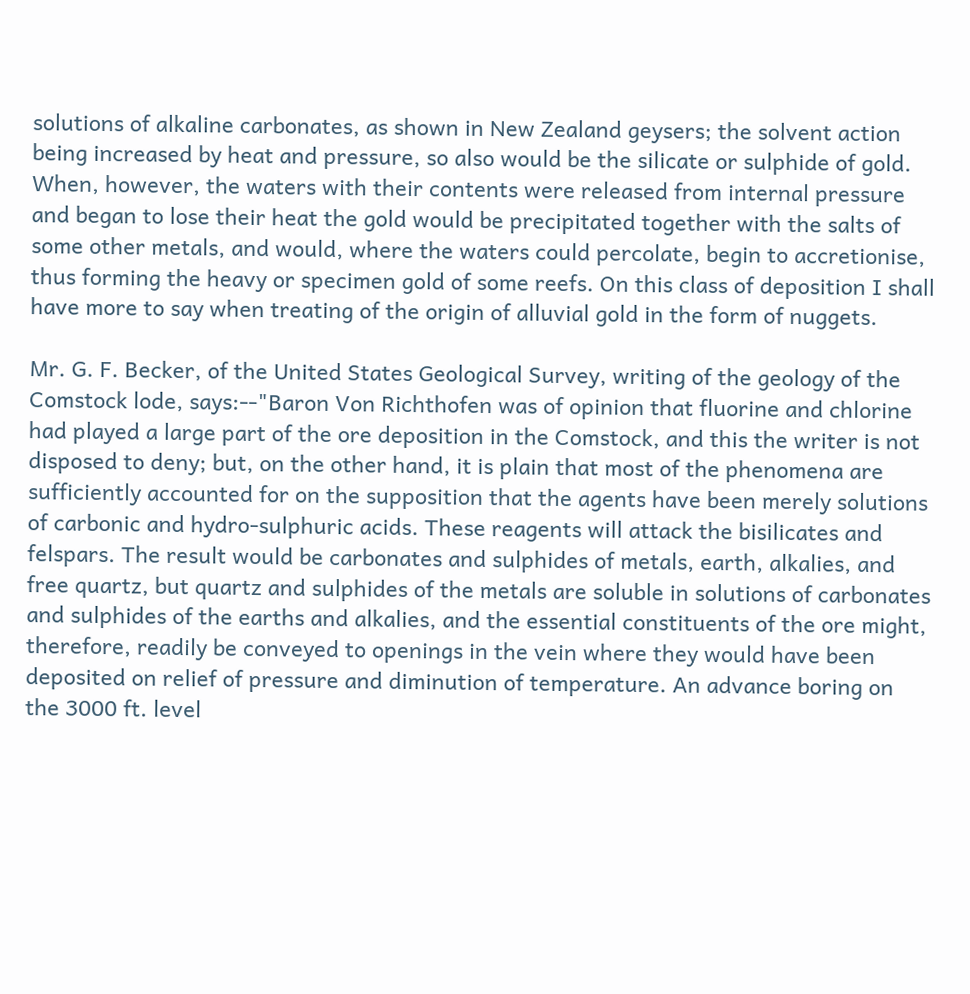solutions of alkaline carbonates, as shown in New Zealand geysers; the solvent action being increased by heat and pressure, so also would be the silicate or sulphide of gold. When, however, the waters with their contents were released from internal pressure and began to lose their heat the gold would be precipitated together with the salts of some other metals, and would, where the waters could percolate, begin to accretionise, thus forming the heavy or specimen gold of some reefs. On this class of deposition I shall have more to say when treating of the origin of alluvial gold in the form of nuggets.

Mr. G. F. Becker, of the United States Geological Survey, writing of the geology of the Comstock lode, says:--"Baron Von Richthofen was of opinion that fluorine and chlorine had played a large part of the ore deposition in the Comstock, and this the writer is not disposed to deny; but, on the other hand, it is plain that most of the phenomena are sufficiently accounted for on the supposition that the agents have been merely solutions of carbonic and hydro-sulphuric acids. These reagents will attack the bisilicates and felspars. The result would be carbonates and sulphides of metals, earth, alkalies, and free quartz, but quartz and sulphides of the metals are soluble in solutions of carbonates and sulphides of the earths and alkalies, and the essential constituents of the ore might, therefore, readily be conveyed to openings in the vein where they would have been deposited on relief of pressure and diminution of temperature. An advance boring on the 3000 ft. level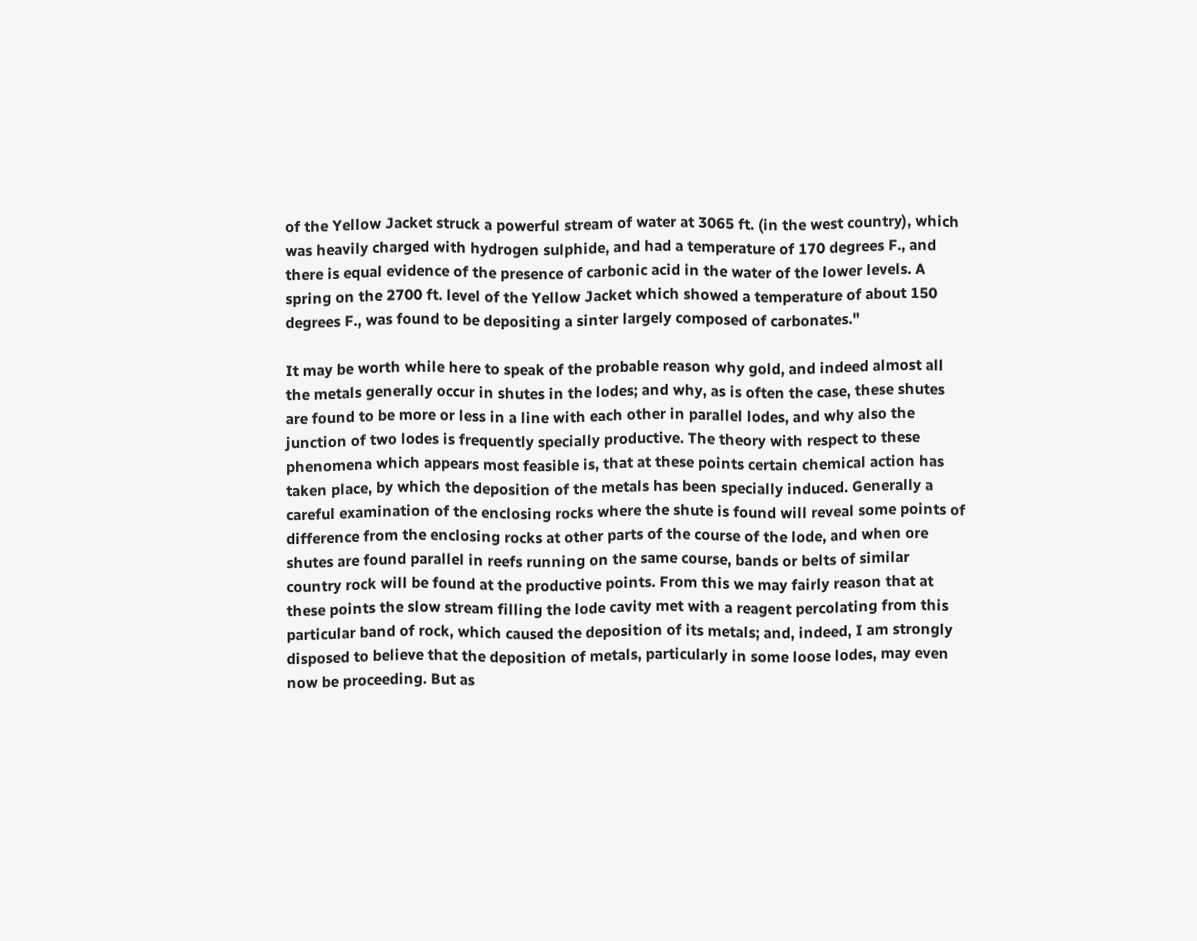of the Yellow Jacket struck a powerful stream of water at 3065 ft. (in the west country), which was heavily charged with hydrogen sulphide, and had a temperature of 170 degrees F., and there is equal evidence of the presence of carbonic acid in the water of the lower levels. A spring on the 2700 ft. level of the Yellow Jacket which showed a temperature of about 150 degrees F., was found to be depositing a sinter largely composed of carbonates."

It may be worth while here to speak of the probable reason why gold, and indeed almost all the metals generally occur in shutes in the lodes; and why, as is often the case, these shutes are found to be more or less in a line with each other in parallel lodes, and why also the junction of two lodes is frequently specially productive. The theory with respect to these phenomena which appears most feasible is, that at these points certain chemical action has taken place, by which the deposition of the metals has been specially induced. Generally a careful examination of the enclosing rocks where the shute is found will reveal some points of difference from the enclosing rocks at other parts of the course of the lode, and when ore shutes are found parallel in reefs running on the same course, bands or belts of similar country rock will be found at the productive points. From this we may fairly reason that at these points the slow stream filling the lode cavity met with a reagent percolating from this particular band of rock, which caused the deposition of its metals; and, indeed, I am strongly disposed to believe that the deposition of metals, particularly in some loose lodes, may even now be proceeding. But as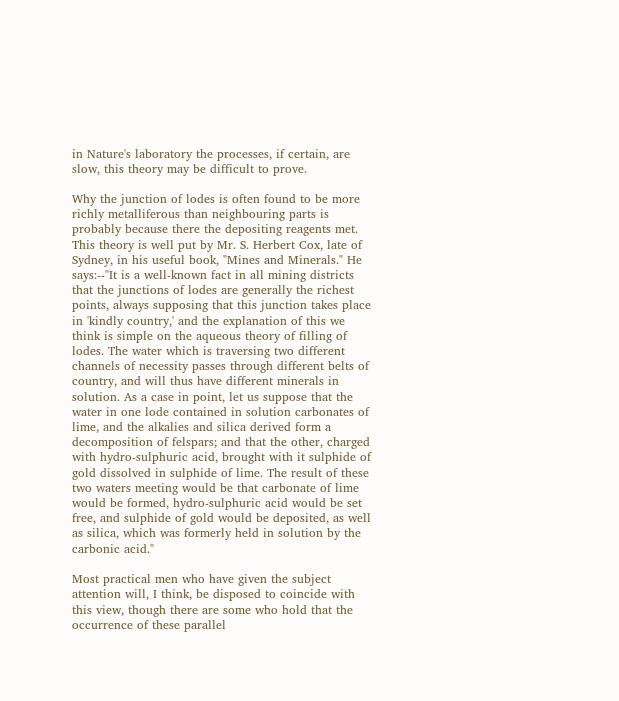in Nature's laboratory the processes, if certain, are slow, this theory may be difficult to prove.

Why the junction of lodes is often found to be more richly metalliferous than neighbouring parts is probably because there the depositing reagents met. This theory is well put by Mr. S. Herbert Cox, late of Sydney, in his useful book, "Mines and Minerals." He says:--"It is a well-known fact in all mining districts that the junctions of lodes are generally the richest points, always supposing that this junction takes place in 'kindly country,' and the explanation of this we think is simple on the aqueous theory of filling of lodes. The water which is traversing two different channels of necessity passes through different belts of country, and will thus have different minerals in solution. As a case in point, let us suppose that the water in one lode contained in solution carbonates of lime, and the alkalies and silica derived form a decomposition of felspars; and that the other, charged with hydro-sulphuric acid, brought with it sulphide of gold dissolved in sulphide of lime. The result of these two waters meeting would be that carbonate of lime would be formed, hydro-sulphuric acid would be set free, and sulphide of gold would be deposited, as well as silica, which was formerly held in solution by the carbonic acid."

Most practical men who have given the subject attention will, I think, be disposed to coincide with this view, though there are some who hold that the occurrence of these parallel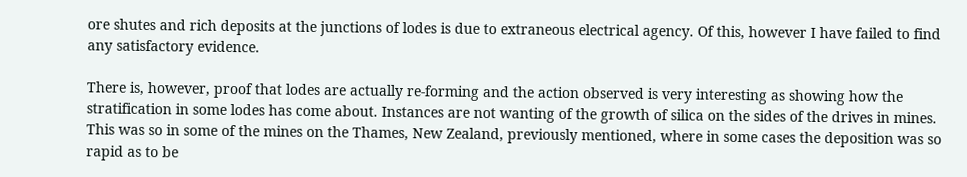ore shutes and rich deposits at the junctions of lodes is due to extraneous electrical agency. Of this, however I have failed to find any satisfactory evidence.

There is, however, proof that lodes are actually re-forming and the action observed is very interesting as showing how the stratification in some lodes has come about. Instances are not wanting of the growth of silica on the sides of the drives in mines. This was so in some of the mines on the Thames, New Zealand, previously mentioned, where in some cases the deposition was so rapid as to be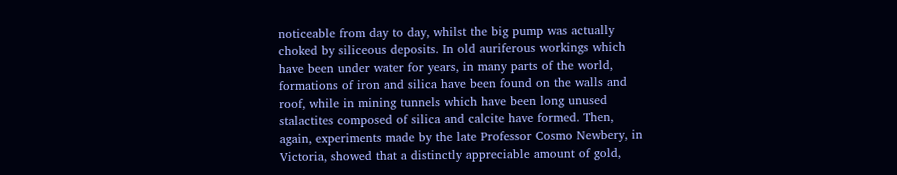noticeable from day to day, whilst the big pump was actually choked by siliceous deposits. In old auriferous workings which have been under water for years, in many parts of the world, formations of iron and silica have been found on the walls and roof, while in mining tunnels which have been long unused stalactites composed of silica and calcite have formed. Then, again, experiments made by the late Professor Cosmo Newbery, in Victoria, showed that a distinctly appreciable amount of gold,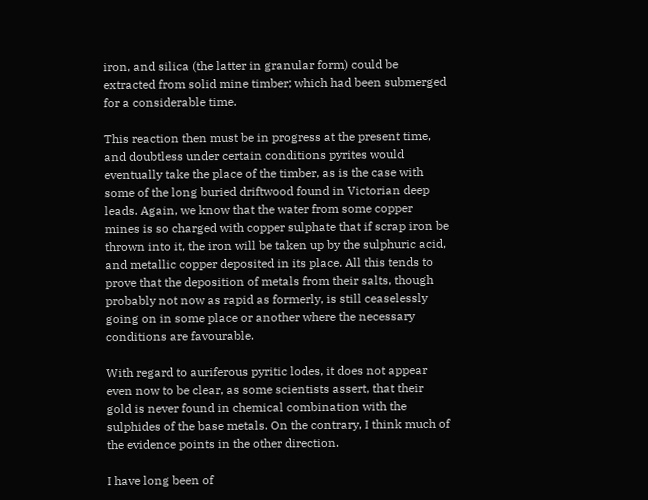iron, and silica (the latter in granular form) could be extracted from solid mine timber; which had been submerged for a considerable time.

This reaction then must be in progress at the present time, and doubtless under certain conditions pyrites would eventually take the place of the timber, as is the case with some of the long buried driftwood found in Victorian deep leads. Again, we know that the water from some copper mines is so charged with copper sulphate that if scrap iron be thrown into it, the iron will be taken up by the sulphuric acid, and metallic copper deposited in its place. All this tends to prove that the deposition of metals from their salts, though probably not now as rapid as formerly, is still ceaselessly going on in some place or another where the necessary conditions are favourable.

With regard to auriferous pyritic lodes, it does not appear even now to be clear, as some scientists assert, that their gold is never found in chemical combination with the sulphides of the base metals. On the contrary, I think much of the evidence points in the other direction.

I have long been of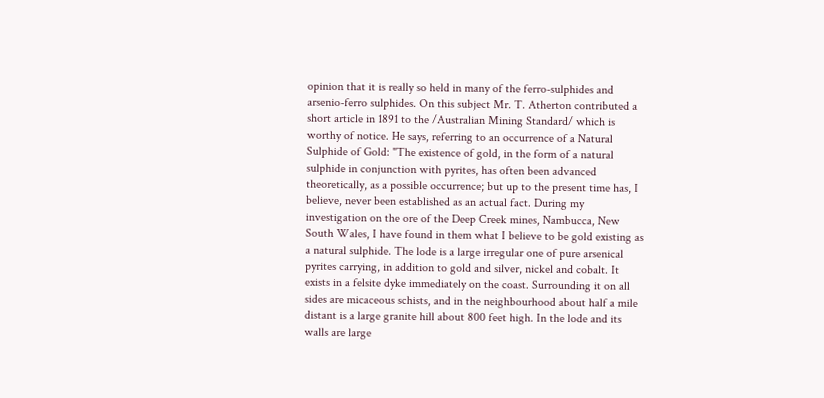opinion that it is really so held in many of the ferro-sulphides and arsenio-ferro sulphides. On this subject Mr. T. Atherton contributed a short article in 1891 to the /Australian Mining Standard/ which is worthy of notice. He says, referring to an occurrence of a Natural Sulphide of Gold: "The existence of gold, in the form of a natural sulphide in conjunction with pyrites, has often been advanced theoretically, as a possible occurrence; but up to the present time has, I believe, never been established as an actual fact. During my investigation on the ore of the Deep Creek mines, Nambucca, New South Wales, I have found in them what I believe to be gold existing as a natural sulphide. The lode is a large irregular one of pure arsenical pyrites carrying, in addition to gold and silver, nickel and cobalt. It exists in a felsite dyke immediately on the coast. Surrounding it on all sides are micaceous schists, and in the neighbourhood about half a mile distant is a large granite hill about 800 feet high. In the lode and its walls are large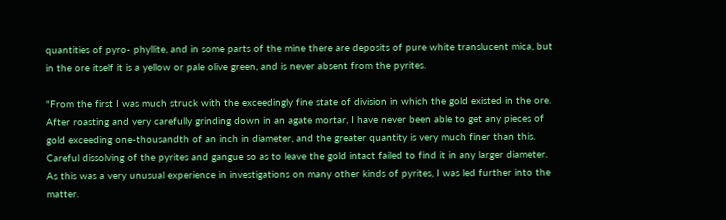quantities of pyro- phyllite, and in some parts of the mine there are deposits of pure white translucent mica, but in the ore itself it is a yellow or pale olive green, and is never absent from the pyrites.

"From the first I was much struck with the exceedingly fine state of division in which the gold existed in the ore. After roasting and very carefully grinding down in an agate mortar, I have never been able to get any pieces of gold exceeding one-thousandth of an inch in diameter, and the greater quantity is very much finer than this. Careful dissolving of the pyrites and gangue so as to leave the gold intact failed to find it in any larger diameter. As this was a very unusual experience in investigations on many other kinds of pyrites, I was led further into the matter.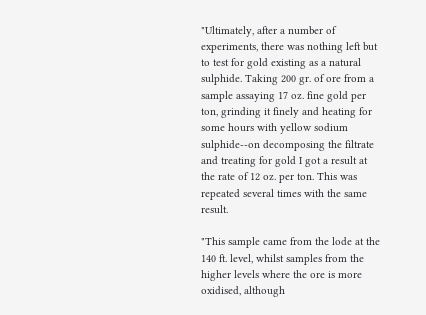"Ultimately, after a number of experiments, there was nothing left but to test for gold existing as a natural sulphide. Taking 200 gr. of ore from a sample assaying 17 oz. fine gold per ton, grinding it finely and heating for some hours with yellow sodium sulphide--on decomposing the filtrate and treating for gold I got a result at the rate of 12 oz. per ton. This was repeated several times with the same result.

"This sample came from the lode at the 140 ft. level, whilst samples from the higher levels where the ore is more oxidised, although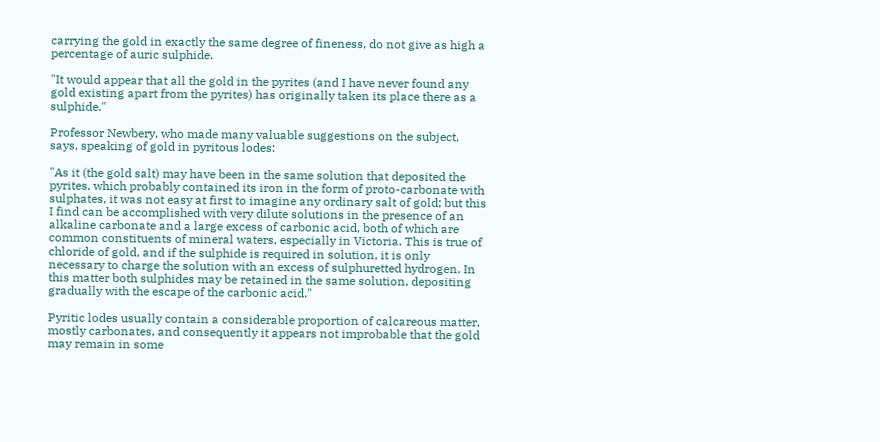carrying the gold in exactly the same degree of fineness, do not give as high a percentage of auric sulphide.

"It would appear that all the gold in the pyrites (and I have never found any gold existing apart from the pyrites) has originally taken its place there as a sulphide."

Professor Newbery, who made many valuable suggestions on the subject, says, speaking of gold in pyritous lodes:

"As it (the gold salt) may have been in the same solution that deposited the pyrites, which probably contained its iron in the form of proto-carbonate with sulphates, it was not easy at first to imagine any ordinary salt of gold; but this I find can be accomplished with very dilute solutions in the presence of an alkaline carbonate and a large excess of carbonic acid, both of which are common constituents of mineral waters, especially in Victoria. This is true of chloride of gold, and if the sulphide is required in solution, it is only necessary to charge the solution with an excess of sulphuretted hydrogen. In this matter both sulphides may be retained in the same solution, depositing gradually with the escape of the carbonic acid."

Pyritic lodes usually contain a considerable proportion of calcareous matter, mostly carbonates, and consequently it appears not improbable that the gold may remain in some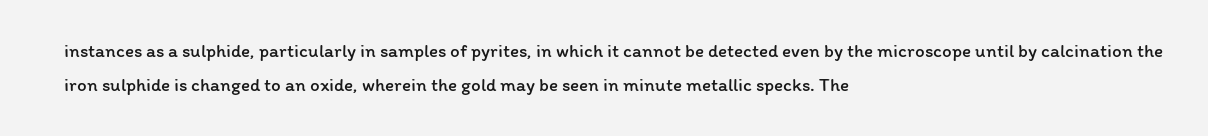instances as a sulphide, particularly in samples of pyrites, in which it cannot be detected even by the microscope until by calcination the iron sulphide is changed to an oxide, wherein the gold may be seen in minute metallic specks. The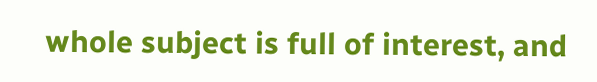whole subject is full of interest, and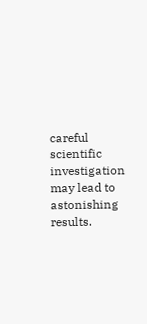careful scientific investigation may lead to astonishing results.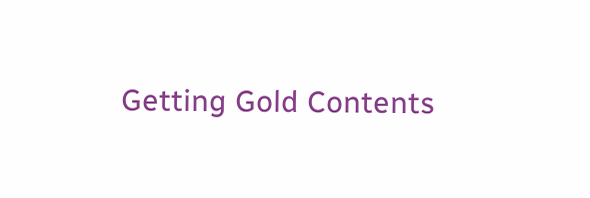Getting Gold Contents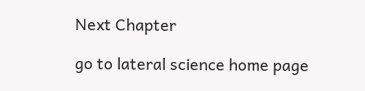Next Chapter

go to lateral science home page